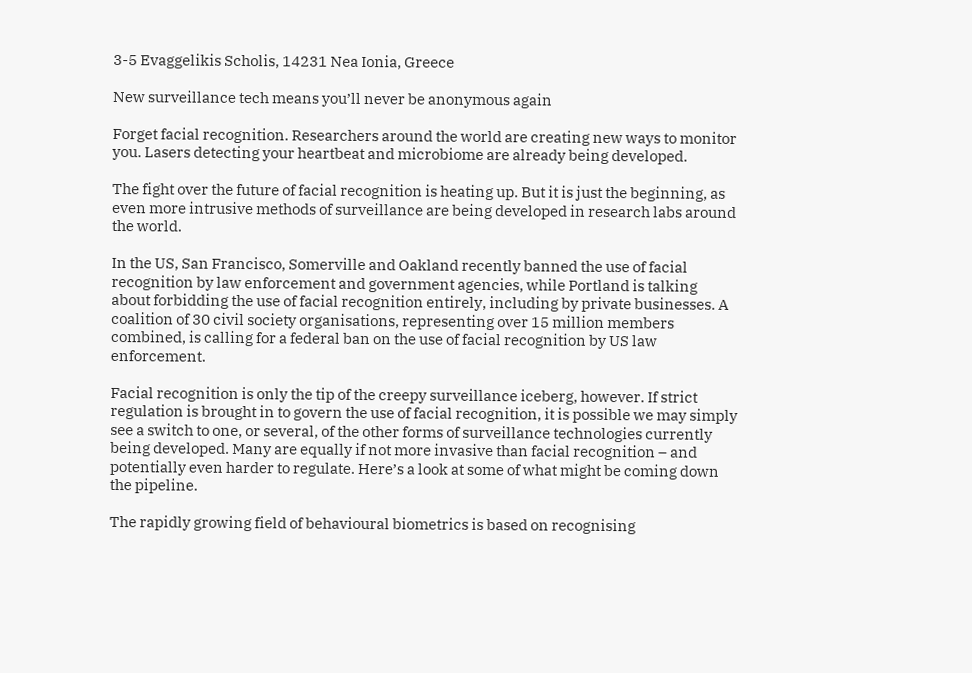3-5 Evaggelikis Scholis, 14231 Nea Ionia, Greece

New surveillance tech means you’ll never be anonymous again

Forget facial recognition. Researchers around the world are creating new ways to monitor you. Lasers detecting your heartbeat and microbiome are already being developed.

The fight over the future of facial recognition is heating up. But it is just the beginning, as even more intrusive methods of surveillance are being developed in research labs around the world.

In the US, San Francisco, Somerville and Oakland recently banned the use of facial recognition by law enforcement and government agencies, while Portland is talking about forbidding the use of facial recognition entirely, including by private businesses. A coalition of 30 civil society organisations, representing over 15 million members combined, is calling for a federal ban on the use of facial recognition by US law enforcement.

Facial recognition is only the tip of the creepy surveillance iceberg, however. If strict regulation is brought in to govern the use of facial recognition, it is possible we may simply see a switch to one, or several, of the other forms of surveillance technologies currently being developed. Many are equally if not more invasive than facial recognition – and potentially even harder to regulate. Here’s a look at some of what might be coming down the pipeline.

The rapidly growing field of behavioural biometrics is based on recognising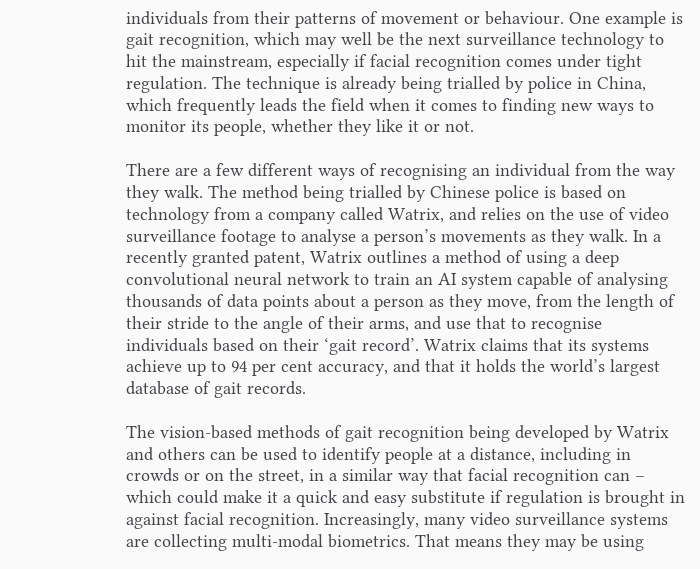individuals from their patterns of movement or behaviour. One example is gait recognition, which may well be the next surveillance technology to hit the mainstream, especially if facial recognition comes under tight regulation. The technique is already being trialled by police in China, which frequently leads the field when it comes to finding new ways to monitor its people, whether they like it or not.

There are a few different ways of recognising an individual from the way they walk. The method being trialled by Chinese police is based on technology from a company called Watrix, and relies on the use of video surveillance footage to analyse a person’s movements as they walk. In a recently granted patent, Watrix outlines a method of using a deep convolutional neural network to train an AI system capable of analysing thousands of data points about a person as they move, from the length of their stride to the angle of their arms, and use that to recognise individuals based on their ‘gait record’. Watrix claims that its systems achieve up to 94 per cent accuracy, and that it holds the world’s largest database of gait records.

The vision-based methods of gait recognition being developed by Watrix and others can be used to identify people at a distance, including in crowds or on the street, in a similar way that facial recognition can – which could make it a quick and easy substitute if regulation is brought in against facial recognition. Increasingly, many video surveillance systems are collecting multi-modal biometrics. That means they may be using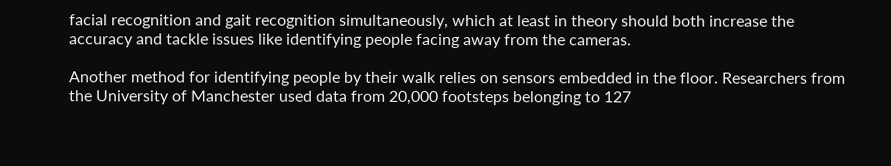facial recognition and gait recognition simultaneously, which at least in theory should both increase the accuracy and tackle issues like identifying people facing away from the cameras.

Another method for identifying people by their walk relies on sensors embedded in the floor. Researchers from the University of Manchester used data from 20,000 footsteps belonging to 127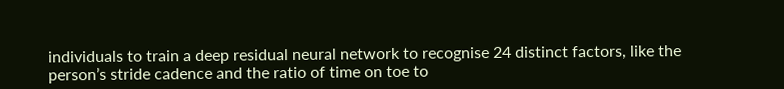individuals to train a deep residual neural network to recognise 24 distinct factors, like the person’s stride cadence and the ratio of time on toe to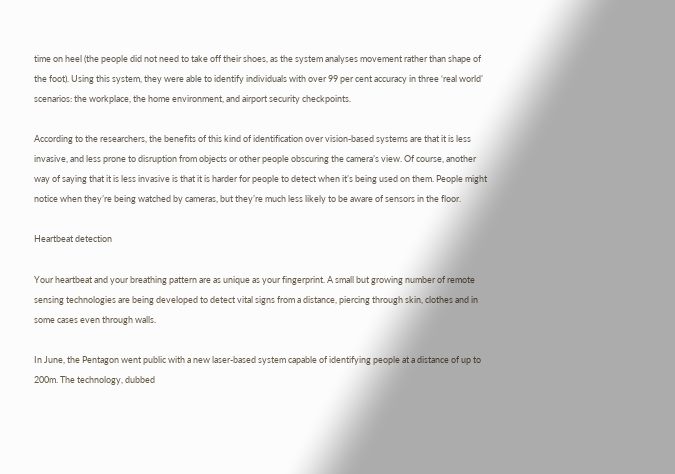time on heel (the people did not need to take off their shoes, as the system analyses movement rather than shape of the foot). Using this system, they were able to identify individuals with over 99 per cent accuracy in three ‘real world’ scenarios: the workplace, the home environment, and airport security checkpoints.

According to the researchers, the benefits of this kind of identification over vision-based systems are that it is less invasive, and less prone to disruption from objects or other people obscuring the camera’s view. Of course, another way of saying that it is less invasive is that it is harder for people to detect when it’s being used on them. People might notice when they’re being watched by cameras, but they’re much less likely to be aware of sensors in the floor.

Heartbeat detection

Your heartbeat and your breathing pattern are as unique as your fingerprint. A small but growing number of remote sensing technologies are being developed to detect vital signs from a distance, piercing through skin, clothes and in some cases even through walls.

In June, the Pentagon went public with a new laser-based system capable of identifying people at a distance of up to 200m. The technology, dubbed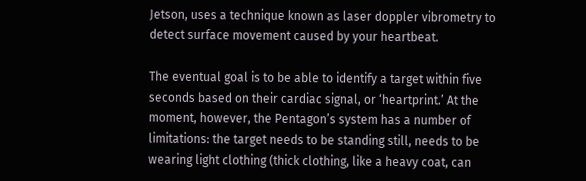Jetson, uses a technique known as laser doppler vibrometry to detect surface movement caused by your heartbeat.

The eventual goal is to be able to identify a target within five seconds based on their cardiac signal, or ‘heartprint.’ At the moment, however, the Pentagon’s system has a number of limitations: the target needs to be standing still, needs to be wearing light clothing (thick clothing, like a heavy coat, can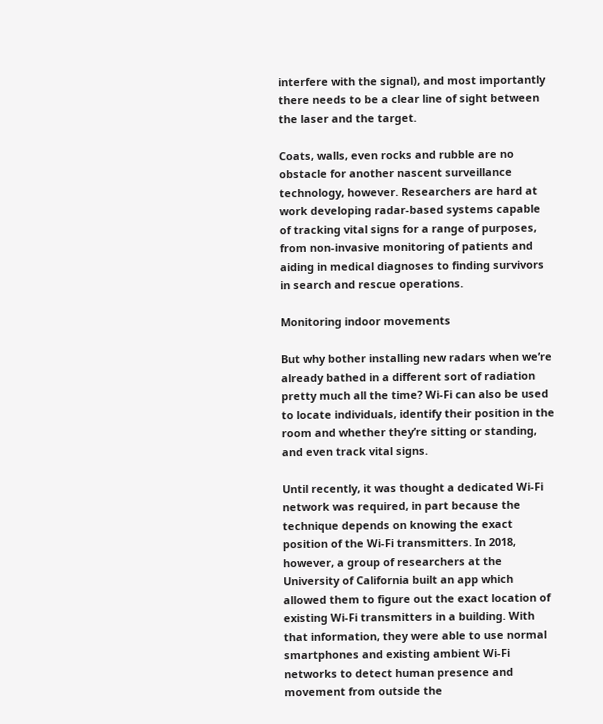interfere with the signal), and most importantly there needs to be a clear line of sight between the laser and the target.

Coats, walls, even rocks and rubble are no obstacle for another nascent surveillance technology, however. Researchers are hard at work developing radar-based systems capable of tracking vital signs for a range of purposes, from non-invasive monitoring of patients and aiding in medical diagnoses to finding survivors in search and rescue operations.

Monitoring indoor movements

But why bother installing new radars when we’re already bathed in a different sort of radiation pretty much all the time? Wi-Fi can also be used to locate individuals, identify their position in the room and whether they’re sitting or standing, and even track vital signs.

Until recently, it was thought a dedicated Wi-Fi network was required, in part because the technique depends on knowing the exact position of the Wi-Fi transmitters. In 2018, however, a group of researchers at the University of California built an app which allowed them to figure out the exact location of existing Wi-Fi transmitters in a building. With that information, they were able to use normal smartphones and existing ambient Wi-Fi networks to detect human presence and movement from outside the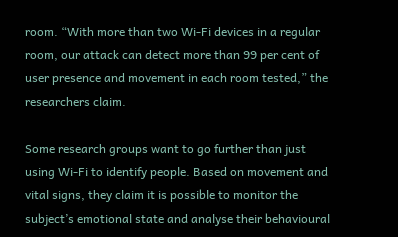room. “With more than two Wi-Fi devices in a regular room, our attack can detect more than 99 per cent of user presence and movement in each room tested,” the researchers claim.

Some research groups want to go further than just using Wi-Fi to identify people. Based on movement and vital signs, they claim it is possible to monitor the subject’s emotional state and analyse their behavioural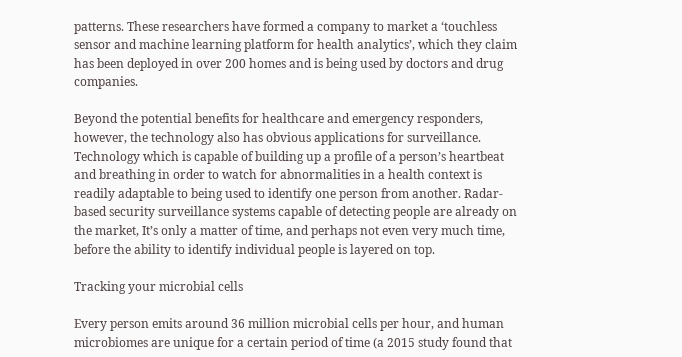patterns. These researchers have formed a company to market a ‘touchless sensor and machine learning platform for health analytics’, which they claim has been deployed in over 200 homes and is being used by doctors and drug companies.

Beyond the potential benefits for healthcare and emergency responders, however, the technology also has obvious applications for surveillance. Technology which is capable of building up a profile of a person’s heartbeat and breathing in order to watch for abnormalities in a health context is readily adaptable to being used to identify one person from another. Radar-based security surveillance systems capable of detecting people are already on the market, It’s only a matter of time, and perhaps not even very much time, before the ability to identify individual people is layered on top.

Tracking your microbial cells

Every person emits around 36 million microbial cells per hour, and human microbiomes are unique for a certain period of time (a 2015 study found that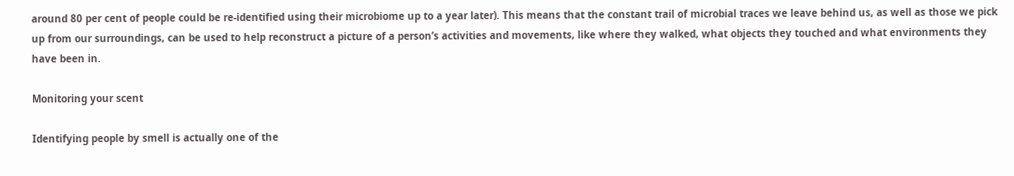around 80 per cent of people could be re-identified using their microbiome up to a year later). This means that the constant trail of microbial traces we leave behind us, as well as those we pick up from our surroundings, can be used to help reconstruct a picture of a person’s activities and movements, like where they walked, what objects they touched and what environments they have been in.

Monitoring your scent

Identifying people by smell is actually one of the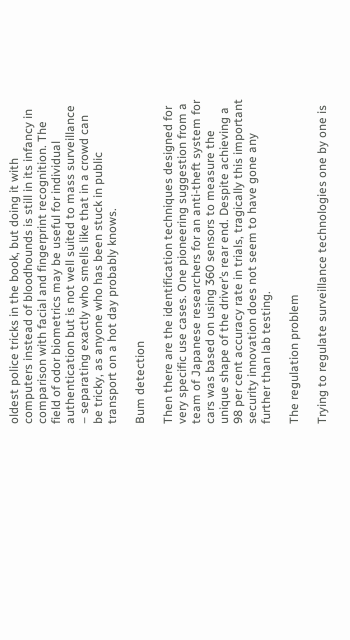oldest police tricks in the book, but doing it with computers instead of bloodhounds is still in its infancy in comparison with facial and fingerprint recognition. The field of odor biometrics may be useful for individual authentication but is not well suited to mass surveillance – separating exactly who smells like that in a crowd can be tricky, as anyone who has been stuck in public transport on a hot day probably knows.

Bum detection

Then there are the identification techniques designed for very specific use cases. One pioneering suggestion from a team of Japanese researchers for an anti-theft system for cars was based on using 360 sensors to measure the unique shape of the driver’s rear end. Despite achieving a 98 per cent accuracy rate in trials, tragically this important security innovation does not seem to have gone any further than lab testing.

The regulation problem

Trying to regulate surveillance technologies one by one is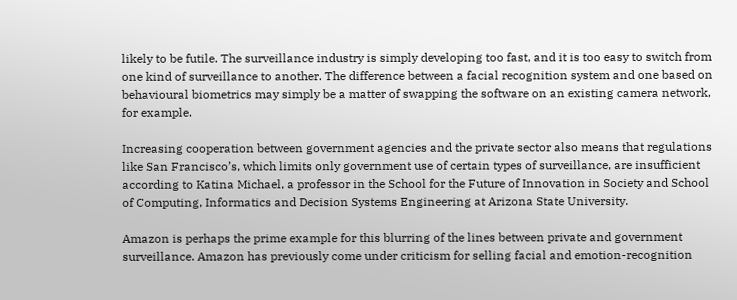likely to be futile. The surveillance industry is simply developing too fast, and it is too easy to switch from one kind of surveillance to another. The difference between a facial recognition system and one based on behavioural biometrics may simply be a matter of swapping the software on an existing camera network, for example.

Increasing cooperation between government agencies and the private sector also means that regulations like San Francisco’s, which limits only government use of certain types of surveillance, are insufficient according to Katina Michael, a professor in the School for the Future of Innovation in Society and School of Computing, Informatics and Decision Systems Engineering at Arizona State University.

Amazon is perhaps the prime example for this blurring of the lines between private and government surveillance. Amazon has previously come under criticism for selling facial and emotion-recognition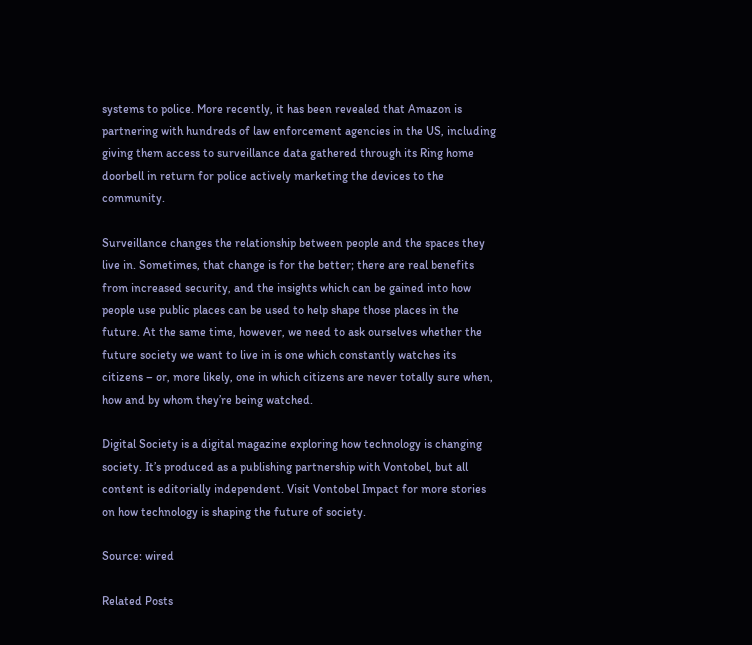systems to police. More recently, it has been revealed that Amazon is partnering with hundreds of law enforcement agencies in the US, including giving them access to surveillance data gathered through its Ring home doorbell in return for police actively marketing the devices to the community.

Surveillance changes the relationship between people and the spaces they live in. Sometimes, that change is for the better; there are real benefits from increased security, and the insights which can be gained into how people use public places can be used to help shape those places in the future. At the same time, however, we need to ask ourselves whether the future society we want to live in is one which constantly watches its citizens – or, more likely, one in which citizens are never totally sure when, how and by whom they’re being watched.

Digital Society is a digital magazine exploring how technology is changing society. It’s produced as a publishing partnership with Vontobel, but all content is editorially independent. Visit Vontobel Impact for more stories on how technology is shaping the future of society.

Source: wired

Related Posts